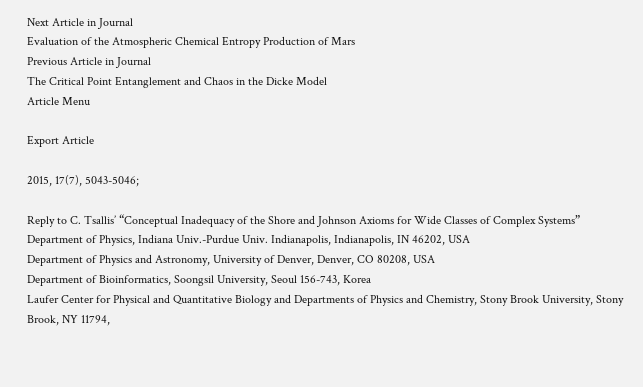Next Article in Journal
Evaluation of the Atmospheric Chemical Entropy Production of Mars
Previous Article in Journal
The Critical Point Entanglement and Chaos in the Dicke Model
Article Menu

Export Article

2015, 17(7), 5043-5046;

Reply to C. Tsallis’ “Conceptual Inadequacy of the Shore and Johnson Axioms for Wide Classes of Complex Systems”
Department of Physics, Indiana Univ.-Purdue Univ. Indianapolis, Indianapolis, IN 46202, USA
Department of Physics and Astronomy, University of Denver, Denver, CO 80208, USA
Department of Bioinformatics, Soongsil University, Seoul 156-743, Korea
Laufer Center for Physical and Quantitative Biology and Departments of Physics and Chemistry, Stony Brook University, Stony Brook, NY 11794,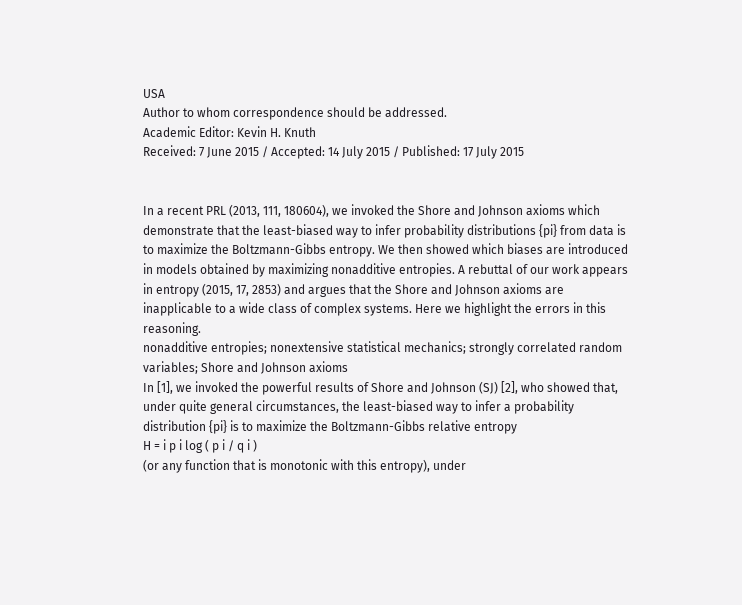USA
Author to whom correspondence should be addressed.
Academic Editor: Kevin H. Knuth
Received: 7 June 2015 / Accepted: 14 July 2015 / Published: 17 July 2015


In a recent PRL (2013, 111, 180604), we invoked the Shore and Johnson axioms which demonstrate that the least-biased way to infer probability distributions {pi} from data is to maximize the Boltzmann-Gibbs entropy. We then showed which biases are introduced in models obtained by maximizing nonadditive entropies. A rebuttal of our work appears in entropy (2015, 17, 2853) and argues that the Shore and Johnson axioms are inapplicable to a wide class of complex systems. Here we highlight the errors in this reasoning.
nonadditive entropies; nonextensive statistical mechanics; strongly correlated random variables; Shore and Johnson axioms
In [1], we invoked the powerful results of Shore and Johnson (SJ) [2], who showed that, under quite general circumstances, the least-biased way to infer a probability distribution {pi} is to maximize the Boltzmann-Gibbs relative entropy
H = i p i log ( p i / q i )
(or any function that is monotonic with this entropy), under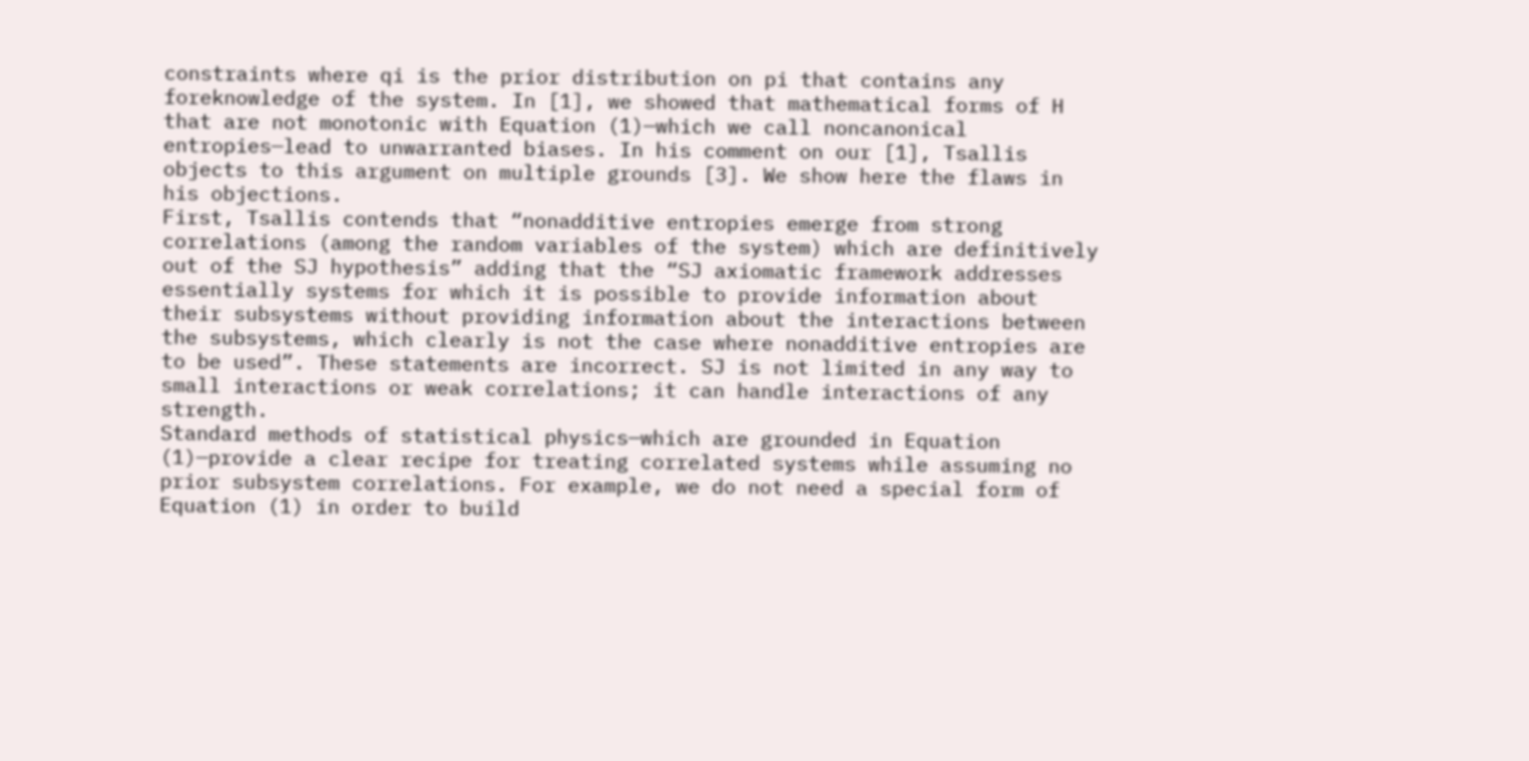constraints where qi is the prior distribution on pi that contains any foreknowledge of the system. In [1], we showed that mathematical forms of H that are not monotonic with Equation (1)—which we call noncanonical entropies—lead to unwarranted biases. In his comment on our [1], Tsallis objects to this argument on multiple grounds [3]. We show here the flaws in his objections.
First, Tsallis contends that “nonadditive entropies emerge from strong correlations (among the random variables of the system) which are definitively out of the SJ hypothesis” adding that the “SJ axiomatic framework addresses essentially systems for which it is possible to provide information about their subsystems without providing information about the interactions between the subsystems, which clearly is not the case where nonadditive entropies are to be used”. These statements are incorrect. SJ is not limited in any way to small interactions or weak correlations; it can handle interactions of any strength.
Standard methods of statistical physics—which are grounded in Equation (1)—provide a clear recipe for treating correlated systems while assuming no prior subsystem correlations. For example, we do not need a special form of Equation (1) in order to build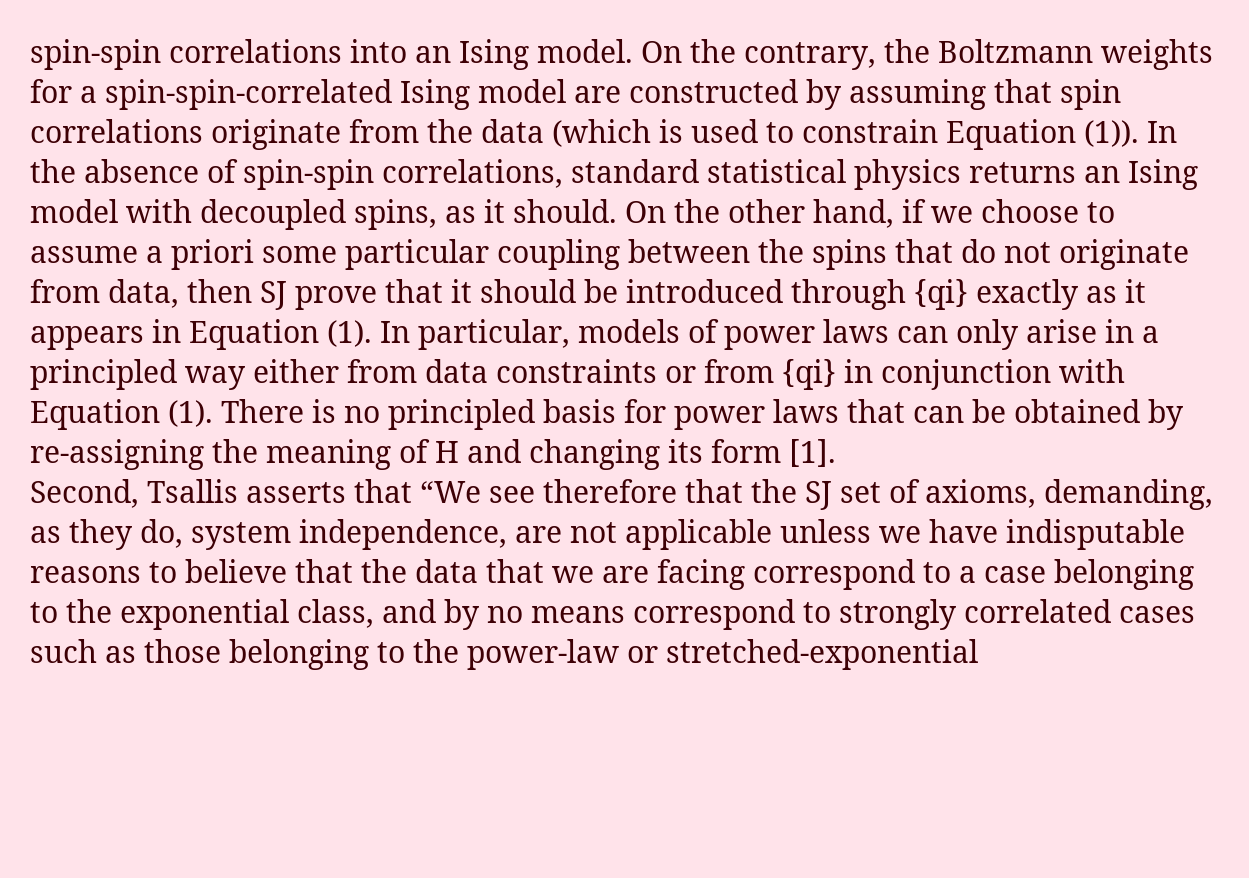spin-spin correlations into an Ising model. On the contrary, the Boltzmann weights for a spin-spin-correlated Ising model are constructed by assuming that spin correlations originate from the data (which is used to constrain Equation (1)). In the absence of spin-spin correlations, standard statistical physics returns an Ising model with decoupled spins, as it should. On the other hand, if we choose to assume a priori some particular coupling between the spins that do not originate from data, then SJ prove that it should be introduced through {qi} exactly as it appears in Equation (1). In particular, models of power laws can only arise in a principled way either from data constraints or from {qi} in conjunction with Equation (1). There is no principled basis for power laws that can be obtained by re-assigning the meaning of H and changing its form [1].
Second, Tsallis asserts that “We see therefore that the SJ set of axioms, demanding, as they do, system independence, are not applicable unless we have indisputable reasons to believe that the data that we are facing correspond to a case belonging to the exponential class, and by no means correspond to strongly correlated cases such as those belonging to the power-law or stretched-exponential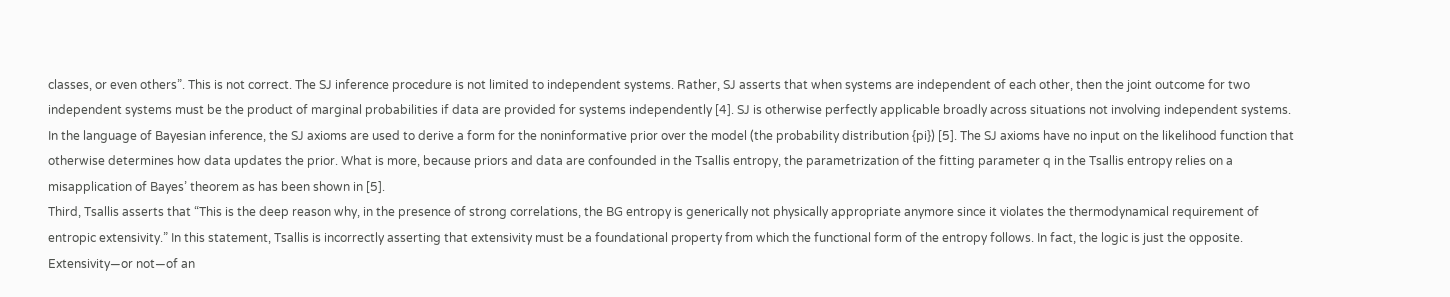classes, or even others”. This is not correct. The SJ inference procedure is not limited to independent systems. Rather, SJ asserts that when systems are independent of each other, then the joint outcome for two independent systems must be the product of marginal probabilities if data are provided for systems independently [4]. SJ is otherwise perfectly applicable broadly across situations not involving independent systems. In the language of Bayesian inference, the SJ axioms are used to derive a form for the noninformative prior over the model (the probability distribution {pi}) [5]. The SJ axioms have no input on the likelihood function that otherwise determines how data updates the prior. What is more, because priors and data are confounded in the Tsallis entropy, the parametrization of the fitting parameter q in the Tsallis entropy relies on a misapplication of Bayes’ theorem as has been shown in [5].
Third, Tsallis asserts that “This is the deep reason why, in the presence of strong correlations, the BG entropy is generically not physically appropriate anymore since it violates the thermodynamical requirement of entropic extensivity.” In this statement, Tsallis is incorrectly asserting that extensivity must be a foundational property from which the functional form of the entropy follows. In fact, the logic is just the opposite. Extensivity—or not—of an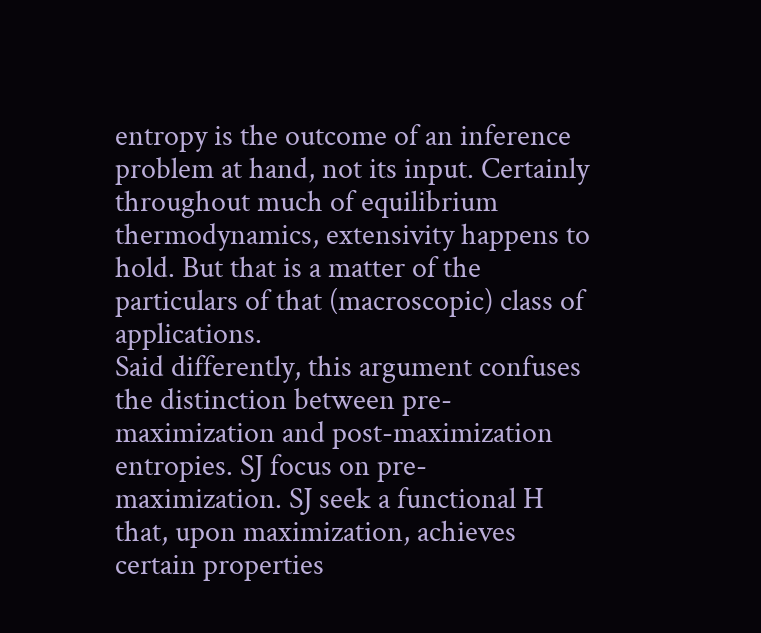entropy is the outcome of an inference problem at hand, not its input. Certainly throughout much of equilibrium thermodynamics, extensivity happens to hold. But that is a matter of the particulars of that (macroscopic) class of applications.
Said differently, this argument confuses the distinction between pre-maximization and post-maximization entropies. SJ focus on pre-maximization. SJ seek a functional H that, upon maximization, achieves certain properties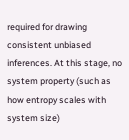required for drawing consistent unbiased inferences. At this stage, no system property (such as how entropy scales with system size)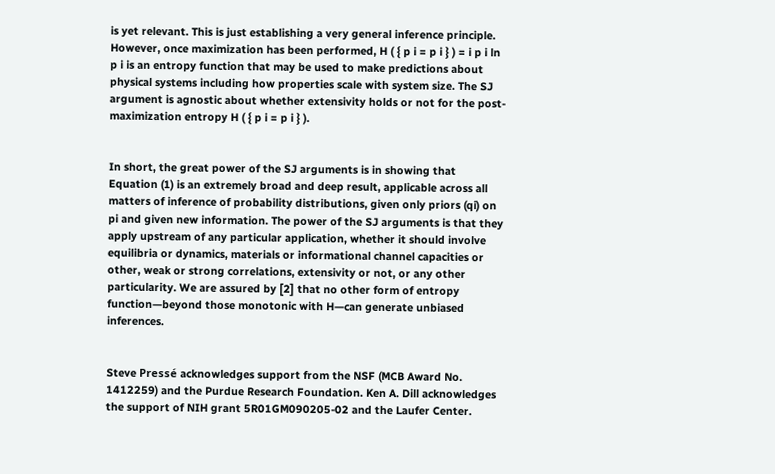is yet relevant. This is just establishing a very general inference principle. However, once maximization has been performed, H ( { p i = p i } ) = i p i ln p i is an entropy function that may be used to make predictions about physical systems including how properties scale with system size. The SJ argument is agnostic about whether extensivity holds or not for the post-maximization entropy H ( { p i = p i } ).


In short, the great power of the SJ arguments is in showing that Equation (1) is an extremely broad and deep result, applicable across all matters of inference of probability distributions, given only priors (qi) on pi and given new information. The power of the SJ arguments is that they apply upstream of any particular application, whether it should involve equilibria or dynamics, materials or informational channel capacities or other, weak or strong correlations, extensivity or not, or any other particularity. We are assured by [2] that no other form of entropy function—beyond those monotonic with H—can generate unbiased inferences.


Steve Pressé acknowledges support from the NSF (MCB Award No. 1412259) and the Purdue Research Foundation. Ken A. Dill acknowledges the support of NIH grant 5R01GM090205-02 and the Laufer Center.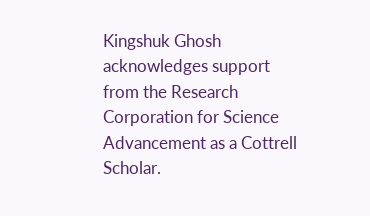Kingshuk Ghosh acknowledges support from the Research Corporation for Science Advancement as a Cottrell Scholar.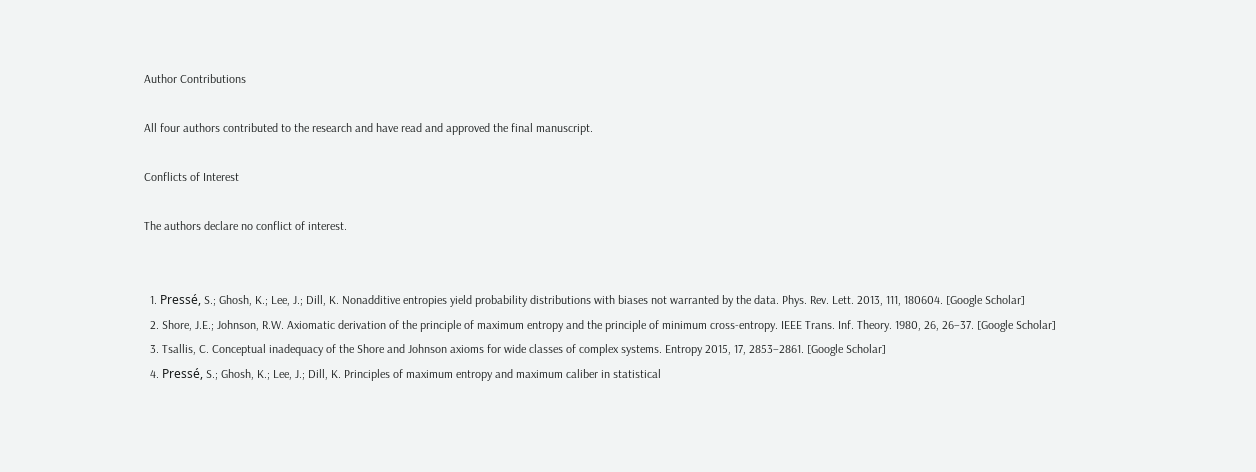Author Contributions

All four authors contributed to the research and have read and approved the final manuscript.

Conflicts of Interest

The authors declare no conflict of interest.


  1. Pressé, S.; Ghosh, K.; Lee, J.; Dill, K. Nonadditive entropies yield probability distributions with biases not warranted by the data. Phys. Rev. Lett. 2013, 111, 180604. [Google Scholar]
  2. Shore, J.E.; Johnson, R.W. Axiomatic derivation of the principle of maximum entropy and the principle of minimum cross-entropy. IEEE Trans. Inf. Theory. 1980, 26, 26–37. [Google Scholar]
  3. Tsallis, C. Conceptual inadequacy of the Shore and Johnson axioms for wide classes of complex systems. Entropy 2015, 17, 2853–2861. [Google Scholar]
  4. Pressé, S.; Ghosh, K.; Lee, J.; Dill, K. Principles of maximum entropy and maximum caliber in statistical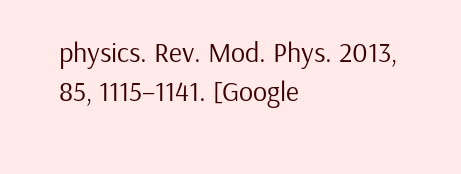physics. Rev. Mod. Phys. 2013, 85, 1115–1141. [Google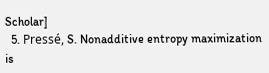Scholar]
  5. Pressé, S. Nonadditive entropy maximization is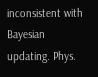inconsistent with Bayesian updating. Phys.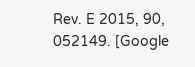Rev. E 2015, 90, 052149. [Google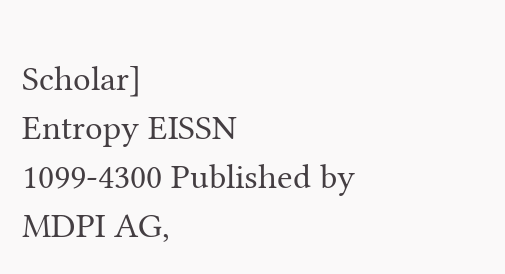Scholar]
Entropy EISSN 1099-4300 Published by MDPI AG,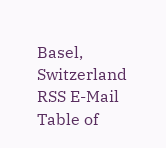Basel, Switzerland RSS E-Mail Table of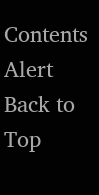Contents Alert
Back to Top